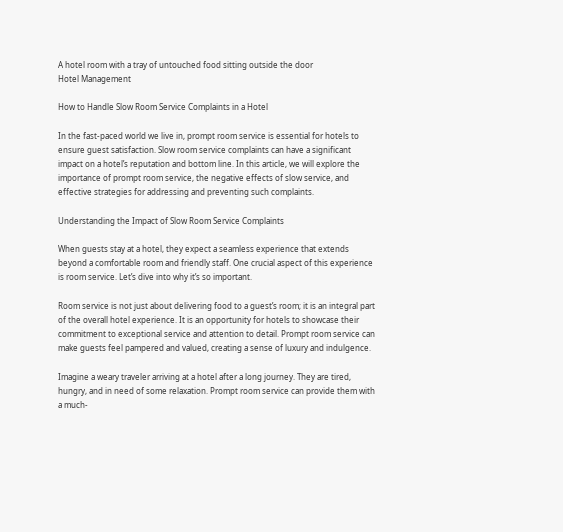A hotel room with a tray of untouched food sitting outside the door
Hotel Management

How to Handle Slow Room Service Complaints in a Hotel

In the fast-paced world we live in, prompt room service is essential for hotels to ensure guest satisfaction. Slow room service complaints can have a significant impact on a hotel’s reputation and bottom line. In this article, we will explore the importance of prompt room service, the negative effects of slow service, and effective strategies for addressing and preventing such complaints.

Understanding the Impact of Slow Room Service Complaints

When guests stay at a hotel, they expect a seamless experience that extends beyond a comfortable room and friendly staff. One crucial aspect of this experience is room service. Let’s dive into why it’s so important.

Room service is not just about delivering food to a guest’s room; it is an integral part of the overall hotel experience. It is an opportunity for hotels to showcase their commitment to exceptional service and attention to detail. Prompt room service can make guests feel pampered and valued, creating a sense of luxury and indulgence.

Imagine a weary traveler arriving at a hotel after a long journey. They are tired, hungry, and in need of some relaxation. Prompt room service can provide them with a much-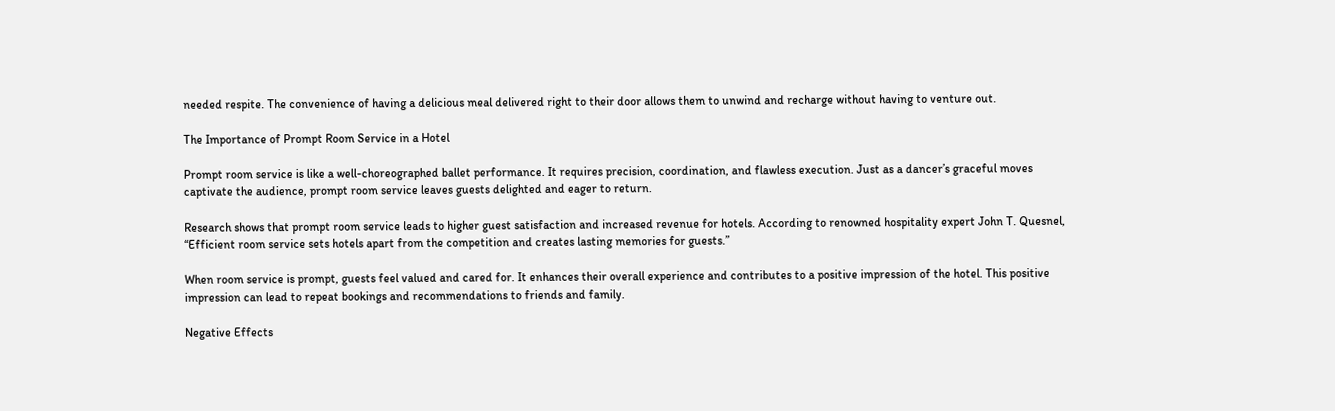needed respite. The convenience of having a delicious meal delivered right to their door allows them to unwind and recharge without having to venture out.

The Importance of Prompt Room Service in a Hotel

Prompt room service is like a well-choreographed ballet performance. It requires precision, coordination, and flawless execution. Just as a dancer’s graceful moves captivate the audience, prompt room service leaves guests delighted and eager to return.

Research shows that prompt room service leads to higher guest satisfaction and increased revenue for hotels. According to renowned hospitality expert John T. Quesnel, “Efficient room service sets hotels apart from the competition and creates lasting memories for guests.”

When room service is prompt, guests feel valued and cared for. It enhances their overall experience and contributes to a positive impression of the hotel. This positive impression can lead to repeat bookings and recommendations to friends and family.

Negative Effects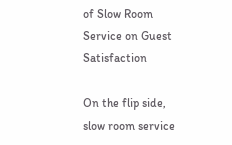of Slow Room Service on Guest Satisfaction

On the flip side, slow room service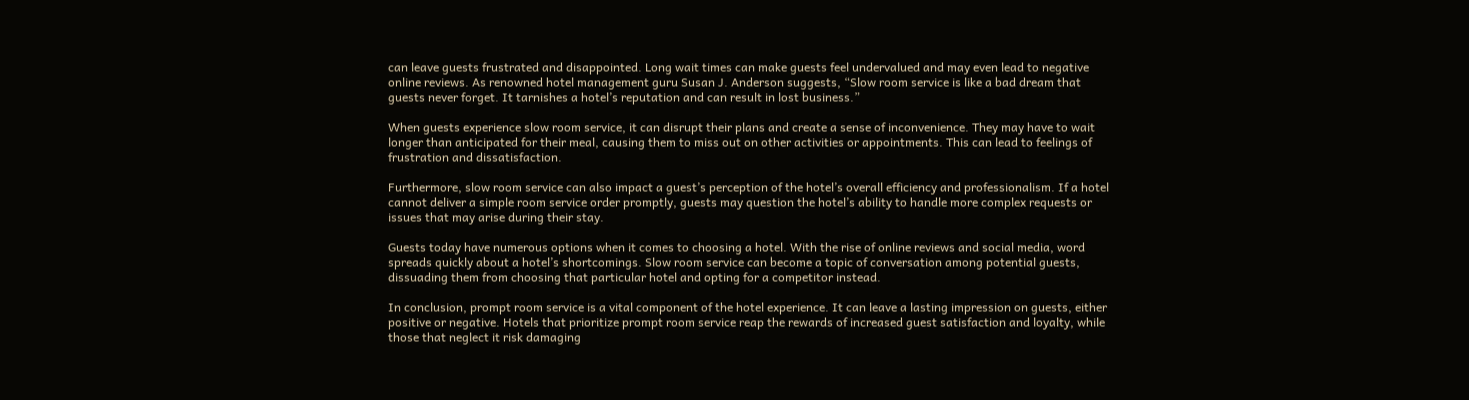can leave guests frustrated and disappointed. Long wait times can make guests feel undervalued and may even lead to negative online reviews. As renowned hotel management guru Susan J. Anderson suggests, “Slow room service is like a bad dream that guests never forget. It tarnishes a hotel’s reputation and can result in lost business.”

When guests experience slow room service, it can disrupt their plans and create a sense of inconvenience. They may have to wait longer than anticipated for their meal, causing them to miss out on other activities or appointments. This can lead to feelings of frustration and dissatisfaction.

Furthermore, slow room service can also impact a guest’s perception of the hotel’s overall efficiency and professionalism. If a hotel cannot deliver a simple room service order promptly, guests may question the hotel’s ability to handle more complex requests or issues that may arise during their stay.

Guests today have numerous options when it comes to choosing a hotel. With the rise of online reviews and social media, word spreads quickly about a hotel’s shortcomings. Slow room service can become a topic of conversation among potential guests, dissuading them from choosing that particular hotel and opting for a competitor instead.

In conclusion, prompt room service is a vital component of the hotel experience. It can leave a lasting impression on guests, either positive or negative. Hotels that prioritize prompt room service reap the rewards of increased guest satisfaction and loyalty, while those that neglect it risk damaging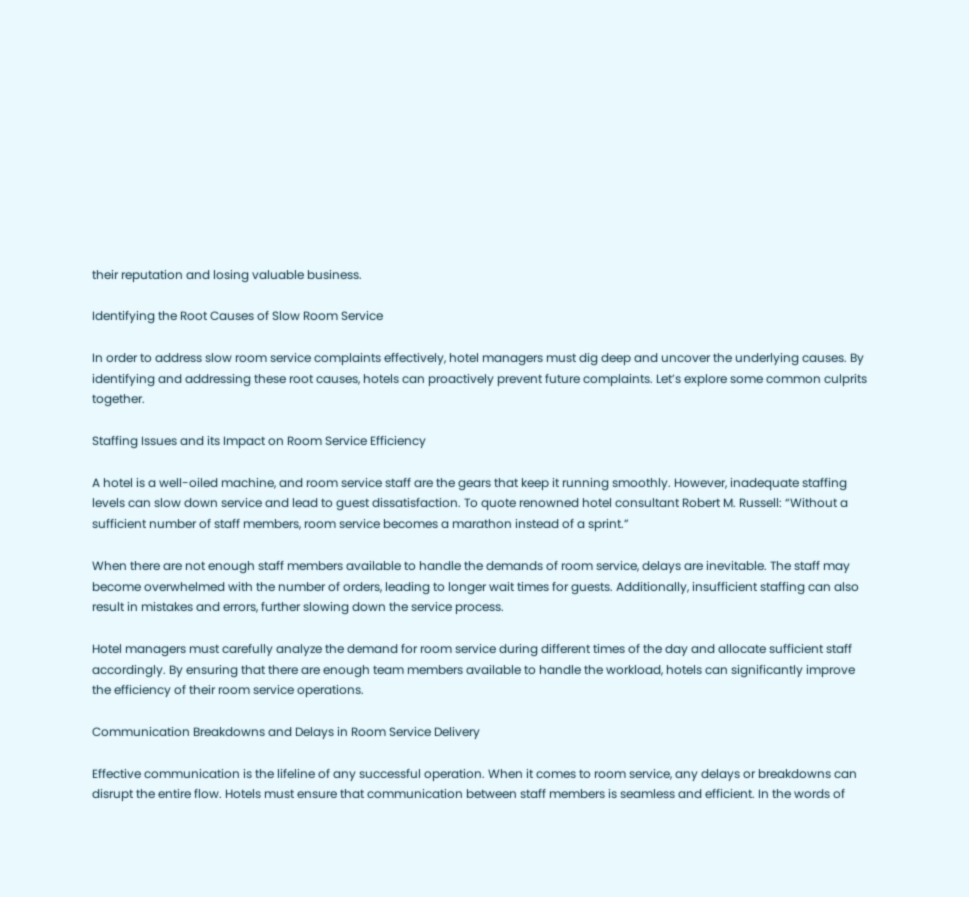their reputation and losing valuable business.

Identifying the Root Causes of Slow Room Service

In order to address slow room service complaints effectively, hotel managers must dig deep and uncover the underlying causes. By identifying and addressing these root causes, hotels can proactively prevent future complaints. Let’s explore some common culprits together.

Staffing Issues and its Impact on Room Service Efficiency

A hotel is a well-oiled machine, and room service staff are the gears that keep it running smoothly. However, inadequate staffing levels can slow down service and lead to guest dissatisfaction. To quote renowned hotel consultant Robert M. Russell: “Without a sufficient number of staff members, room service becomes a marathon instead of a sprint.”

When there are not enough staff members available to handle the demands of room service, delays are inevitable. The staff may become overwhelmed with the number of orders, leading to longer wait times for guests. Additionally, insufficient staffing can also result in mistakes and errors, further slowing down the service process.

Hotel managers must carefully analyze the demand for room service during different times of the day and allocate sufficient staff accordingly. By ensuring that there are enough team members available to handle the workload, hotels can significantly improve the efficiency of their room service operations.

Communication Breakdowns and Delays in Room Service Delivery

Effective communication is the lifeline of any successful operation. When it comes to room service, any delays or breakdowns can disrupt the entire flow. Hotels must ensure that communication between staff members is seamless and efficient. In the words of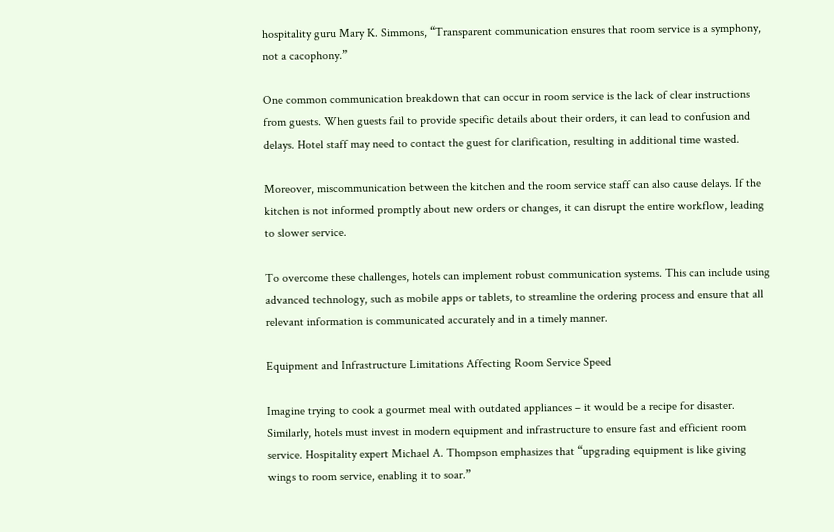hospitality guru Mary K. Simmons, “Transparent communication ensures that room service is a symphony, not a cacophony.”

One common communication breakdown that can occur in room service is the lack of clear instructions from guests. When guests fail to provide specific details about their orders, it can lead to confusion and delays. Hotel staff may need to contact the guest for clarification, resulting in additional time wasted.

Moreover, miscommunication between the kitchen and the room service staff can also cause delays. If the kitchen is not informed promptly about new orders or changes, it can disrupt the entire workflow, leading to slower service.

To overcome these challenges, hotels can implement robust communication systems. This can include using advanced technology, such as mobile apps or tablets, to streamline the ordering process and ensure that all relevant information is communicated accurately and in a timely manner.

Equipment and Infrastructure Limitations Affecting Room Service Speed

Imagine trying to cook a gourmet meal with outdated appliances – it would be a recipe for disaster. Similarly, hotels must invest in modern equipment and infrastructure to ensure fast and efficient room service. Hospitality expert Michael A. Thompson emphasizes that “upgrading equipment is like giving wings to room service, enabling it to soar.”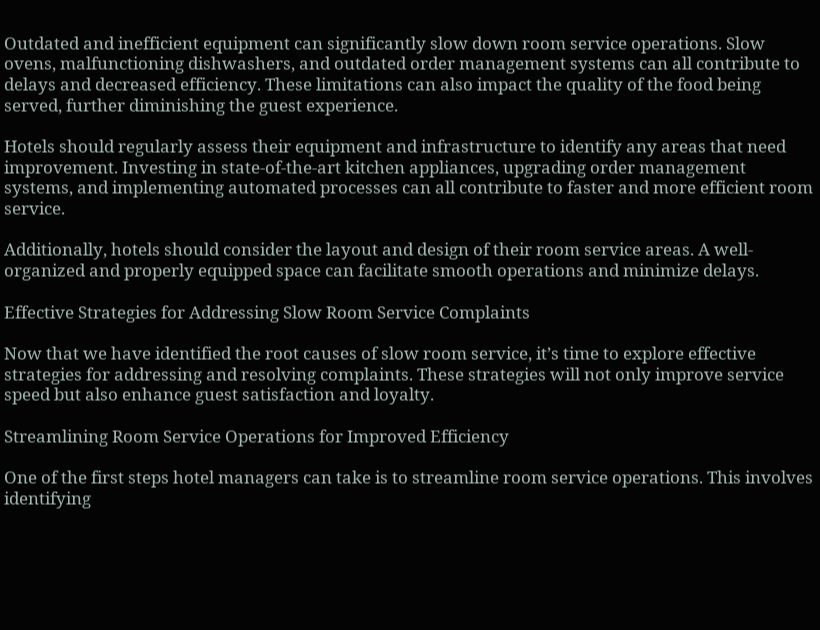Outdated and inefficient equipment can significantly slow down room service operations. Slow ovens, malfunctioning dishwashers, and outdated order management systems can all contribute to delays and decreased efficiency. These limitations can also impact the quality of the food being served, further diminishing the guest experience.

Hotels should regularly assess their equipment and infrastructure to identify any areas that need improvement. Investing in state-of-the-art kitchen appliances, upgrading order management systems, and implementing automated processes can all contribute to faster and more efficient room service.

Additionally, hotels should consider the layout and design of their room service areas. A well-organized and properly equipped space can facilitate smooth operations and minimize delays.

Effective Strategies for Addressing Slow Room Service Complaints

Now that we have identified the root causes of slow room service, it’s time to explore effective strategies for addressing and resolving complaints. These strategies will not only improve service speed but also enhance guest satisfaction and loyalty.

Streamlining Room Service Operations for Improved Efficiency

One of the first steps hotel managers can take is to streamline room service operations. This involves identifying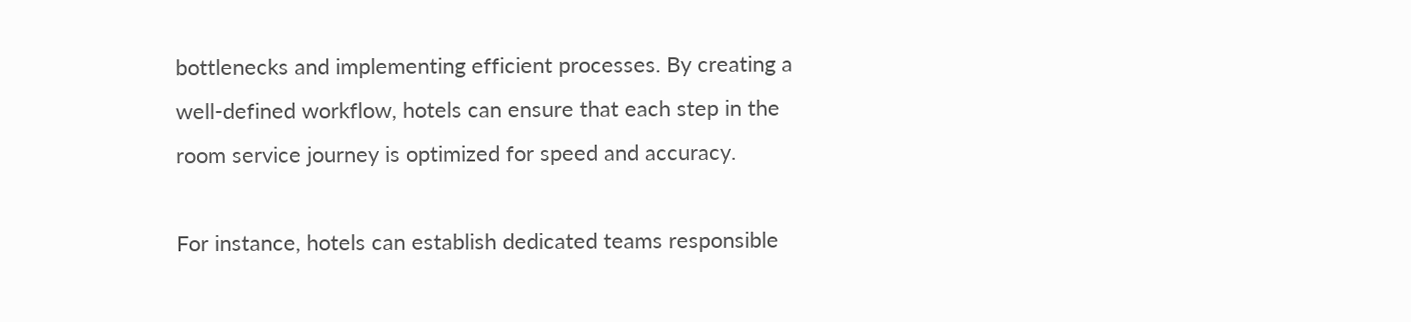bottlenecks and implementing efficient processes. By creating a well-defined workflow, hotels can ensure that each step in the room service journey is optimized for speed and accuracy.

For instance, hotels can establish dedicated teams responsible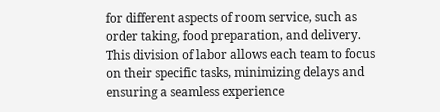for different aspects of room service, such as order taking, food preparation, and delivery. This division of labor allows each team to focus on their specific tasks, minimizing delays and ensuring a seamless experience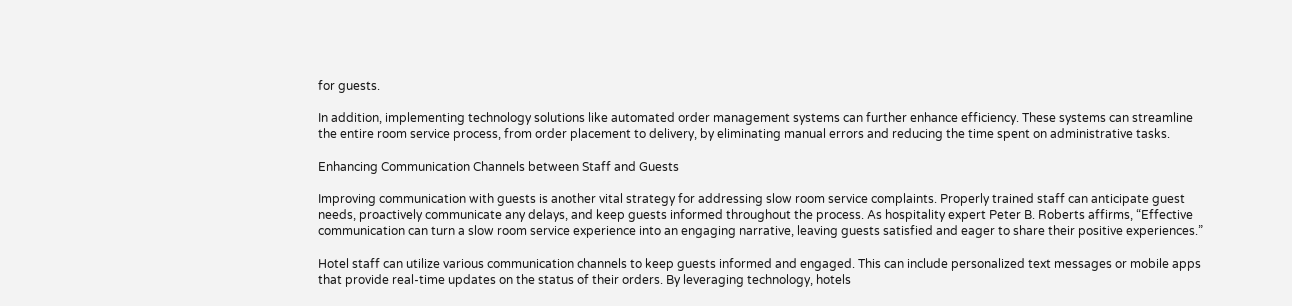for guests.

In addition, implementing technology solutions like automated order management systems can further enhance efficiency. These systems can streamline the entire room service process, from order placement to delivery, by eliminating manual errors and reducing the time spent on administrative tasks.

Enhancing Communication Channels between Staff and Guests

Improving communication with guests is another vital strategy for addressing slow room service complaints. Properly trained staff can anticipate guest needs, proactively communicate any delays, and keep guests informed throughout the process. As hospitality expert Peter B. Roberts affirms, “Effective communication can turn a slow room service experience into an engaging narrative, leaving guests satisfied and eager to share their positive experiences.”

Hotel staff can utilize various communication channels to keep guests informed and engaged. This can include personalized text messages or mobile apps that provide real-time updates on the status of their orders. By leveraging technology, hotels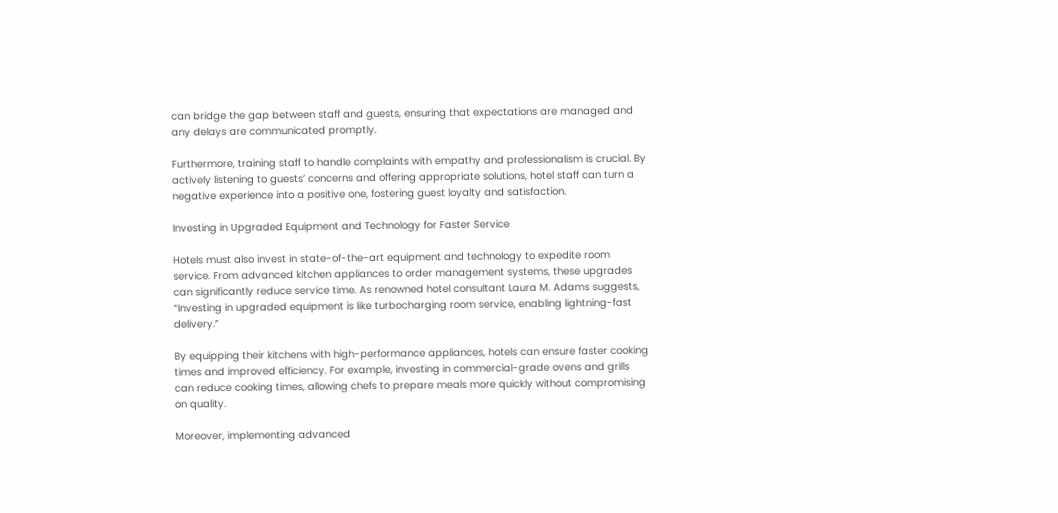can bridge the gap between staff and guests, ensuring that expectations are managed and any delays are communicated promptly.

Furthermore, training staff to handle complaints with empathy and professionalism is crucial. By actively listening to guests’ concerns and offering appropriate solutions, hotel staff can turn a negative experience into a positive one, fostering guest loyalty and satisfaction.

Investing in Upgraded Equipment and Technology for Faster Service

Hotels must also invest in state-of-the-art equipment and technology to expedite room service. From advanced kitchen appliances to order management systems, these upgrades can significantly reduce service time. As renowned hotel consultant Laura M. Adams suggests, “Investing in upgraded equipment is like turbocharging room service, enabling lightning-fast delivery.”

By equipping their kitchens with high-performance appliances, hotels can ensure faster cooking times and improved efficiency. For example, investing in commercial-grade ovens and grills can reduce cooking times, allowing chefs to prepare meals more quickly without compromising on quality.

Moreover, implementing advanced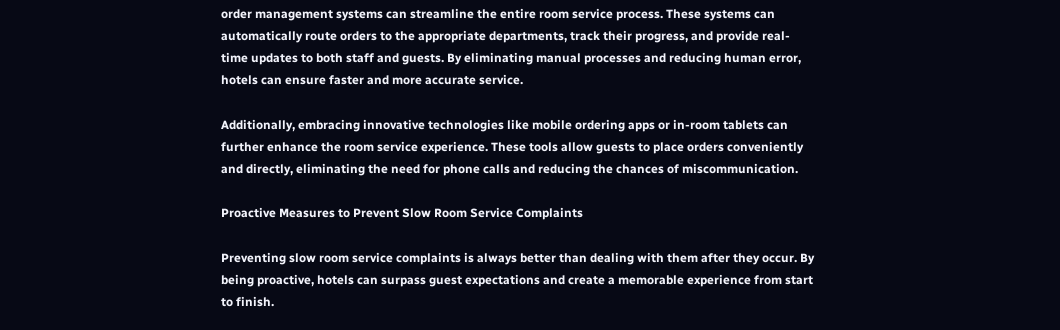order management systems can streamline the entire room service process. These systems can automatically route orders to the appropriate departments, track their progress, and provide real-time updates to both staff and guests. By eliminating manual processes and reducing human error, hotels can ensure faster and more accurate service.

Additionally, embracing innovative technologies like mobile ordering apps or in-room tablets can further enhance the room service experience. These tools allow guests to place orders conveniently and directly, eliminating the need for phone calls and reducing the chances of miscommunication.

Proactive Measures to Prevent Slow Room Service Complaints

Preventing slow room service complaints is always better than dealing with them after they occur. By being proactive, hotels can surpass guest expectations and create a memorable experience from start to finish.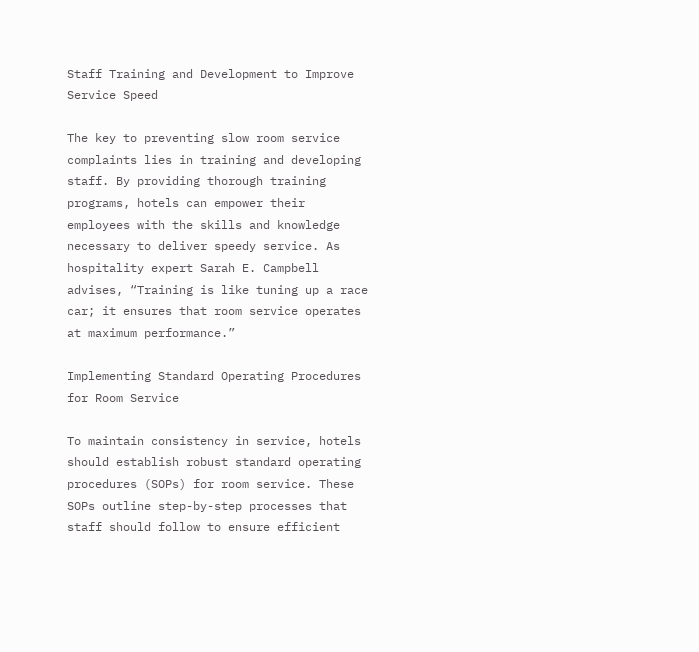Staff Training and Development to Improve Service Speed

The key to preventing slow room service complaints lies in training and developing staff. By providing thorough training programs, hotels can empower their employees with the skills and knowledge necessary to deliver speedy service. As hospitality expert Sarah E. Campbell advises, “Training is like tuning up a race car; it ensures that room service operates at maximum performance.”

Implementing Standard Operating Procedures for Room Service

To maintain consistency in service, hotels should establish robust standard operating procedures (SOPs) for room service. These SOPs outline step-by-step processes that staff should follow to ensure efficient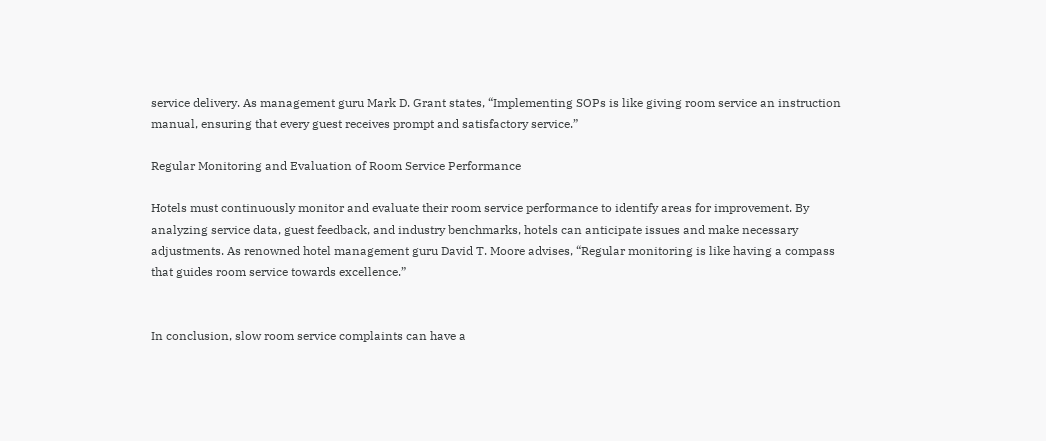service delivery. As management guru Mark D. Grant states, “Implementing SOPs is like giving room service an instruction manual, ensuring that every guest receives prompt and satisfactory service.”

Regular Monitoring and Evaluation of Room Service Performance

Hotels must continuously monitor and evaluate their room service performance to identify areas for improvement. By analyzing service data, guest feedback, and industry benchmarks, hotels can anticipate issues and make necessary adjustments. As renowned hotel management guru David T. Moore advises, “Regular monitoring is like having a compass that guides room service towards excellence.”


In conclusion, slow room service complaints can have a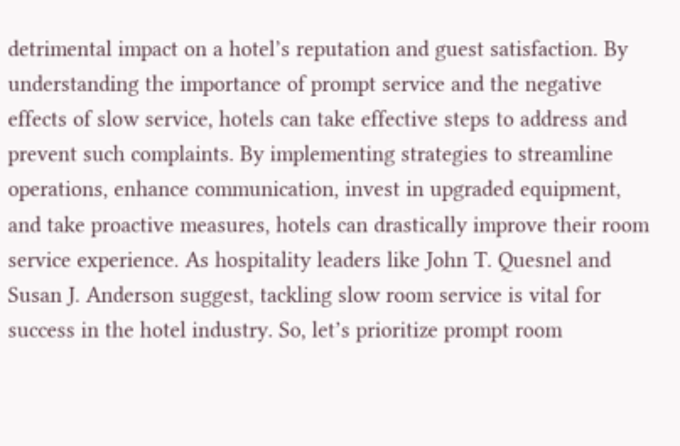detrimental impact on a hotel’s reputation and guest satisfaction. By understanding the importance of prompt service and the negative effects of slow service, hotels can take effective steps to address and prevent such complaints. By implementing strategies to streamline operations, enhance communication, invest in upgraded equipment, and take proactive measures, hotels can drastically improve their room service experience. As hospitality leaders like John T. Quesnel and Susan J. Anderson suggest, tackling slow room service is vital for success in the hotel industry. So, let’s prioritize prompt room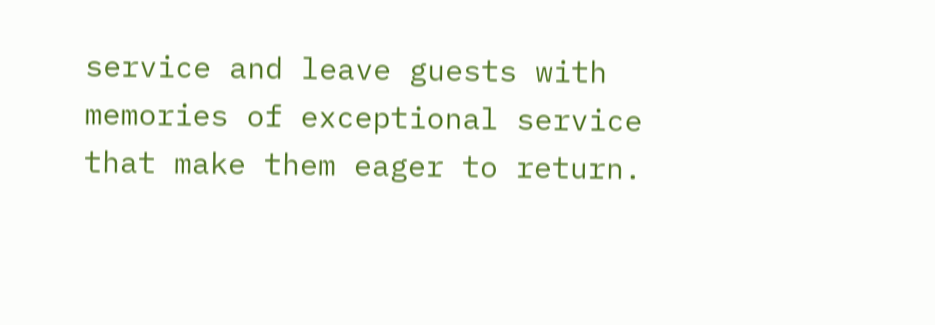service and leave guests with memories of exceptional service that make them eager to return.